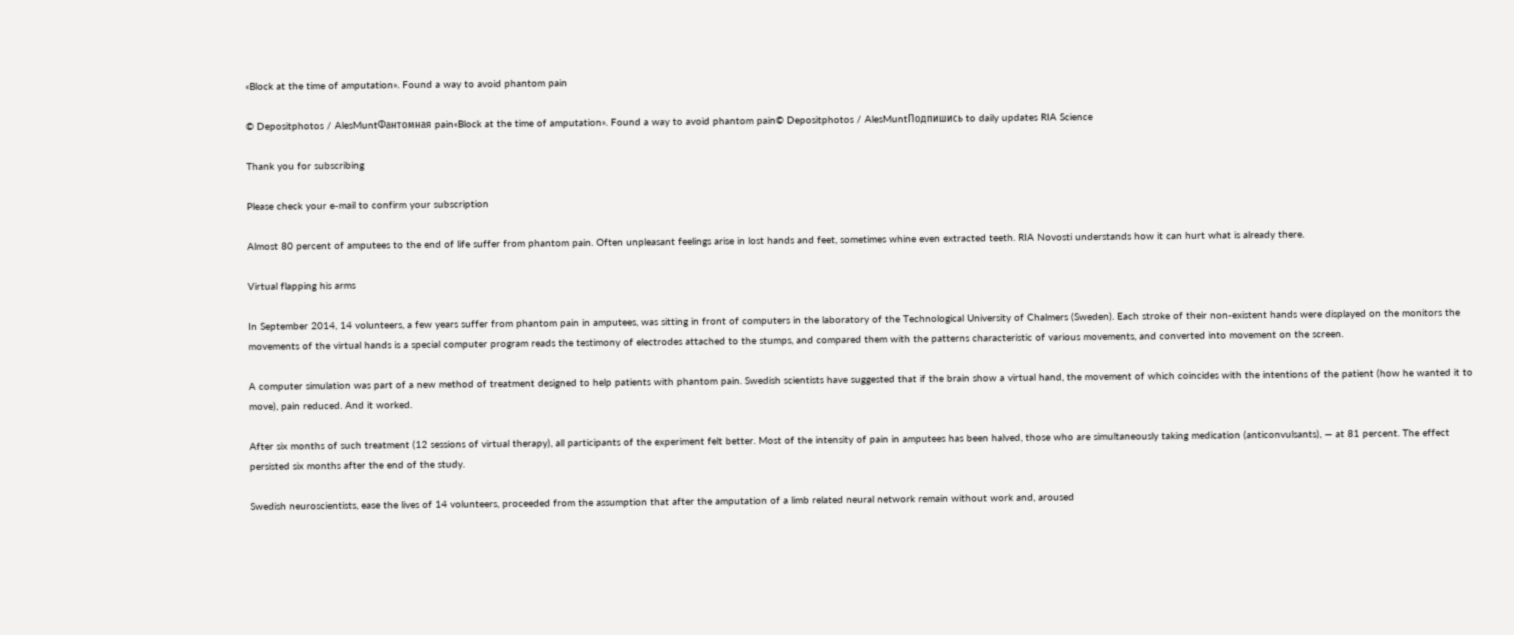«Block at the time of amputation». Found a way to avoid phantom pain

© Depositphotos / AlesMuntФантомная pain«Block at the time of amputation». Found a way to avoid phantom pain© Depositphotos / AlesMuntПодпишись to daily updates RIA Science

Thank you for subscribing

Please check your e-mail to confirm your subscription

Almost 80 percent of amputees to the end of life suffer from phantom pain. Often unpleasant feelings arise in lost hands and feet, sometimes whine even extracted teeth. RIA Novosti understands how it can hurt what is already there.

Virtual flapping his arms

In September 2014, 14 volunteers, a few years suffer from phantom pain in amputees, was sitting in front of computers in the laboratory of the Technological University of Chalmers (Sweden). Each stroke of their non-existent hands were displayed on the monitors the movements of the virtual hands is a special computer program reads the testimony of electrodes attached to the stumps, and compared them with the patterns characteristic of various movements, and converted into movement on the screen.

A computer simulation was part of a new method of treatment designed to help patients with phantom pain. Swedish scientists have suggested that if the brain show a virtual hand, the movement of which coincides with the intentions of the patient (how he wanted it to move), pain reduced. And it worked.

After six months of such treatment (12 sessions of virtual therapy), all participants of the experiment felt better. Most of the intensity of pain in amputees has been halved, those who are simultaneously taking medication (anticonvulsants), — at 81 percent. The effect persisted six months after the end of the study.

Swedish neuroscientists, ease the lives of 14 volunteers, proceeded from the assumption that after the amputation of a limb related neural network remain without work and, aroused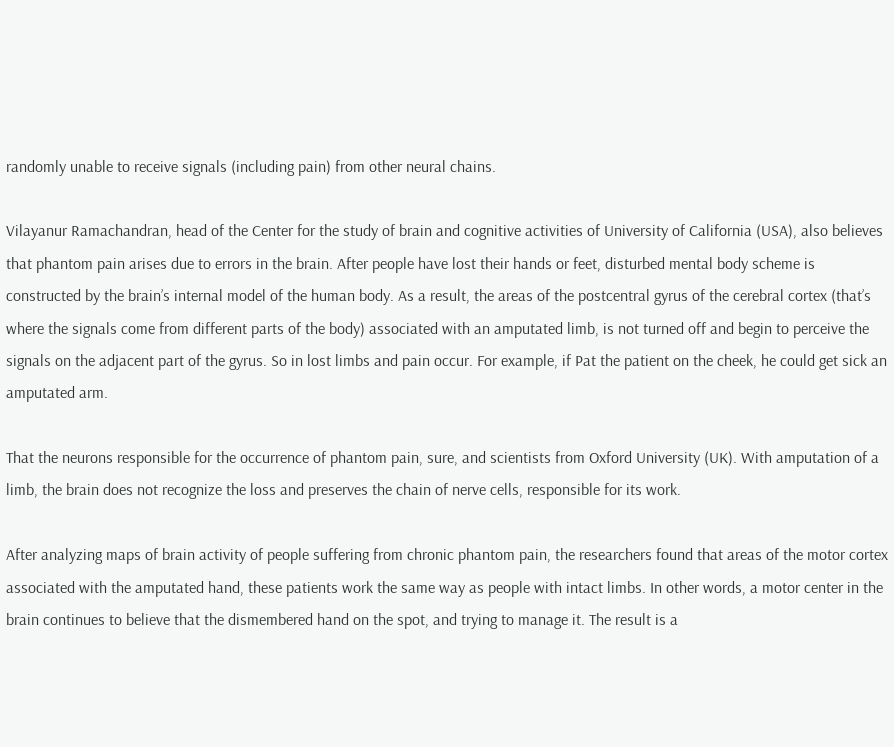randomly unable to receive signals (including pain) from other neural chains.

Vilayanur Ramachandran, head of the Center for the study of brain and cognitive activities of University of California (USA), also believes that phantom pain arises due to errors in the brain. After people have lost their hands or feet, disturbed mental body scheme is constructed by the brain’s internal model of the human body. As a result, the areas of the postcentral gyrus of the cerebral cortex (that’s where the signals come from different parts of the body) associated with an amputated limb, is not turned off and begin to perceive the signals on the adjacent part of the gyrus. So in lost limbs and pain occur. For example, if Pat the patient on the cheek, he could get sick an amputated arm.

That the neurons responsible for the occurrence of phantom pain, sure, and scientists from Oxford University (UK). With amputation of a limb, the brain does not recognize the loss and preserves the chain of nerve cells, responsible for its work.

After analyzing maps of brain activity of people suffering from chronic phantom pain, the researchers found that areas of the motor cortex associated with the amputated hand, these patients work the same way as people with intact limbs. In other words, a motor center in the brain continues to believe that the dismembered hand on the spot, and trying to manage it. The result is a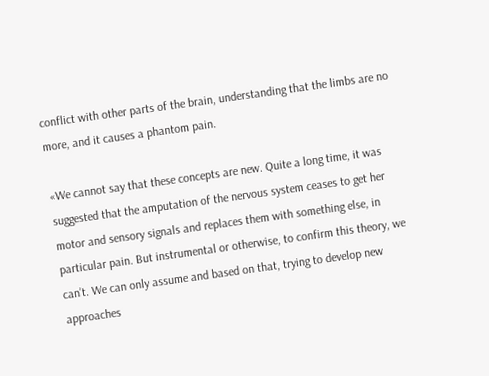conflict with other parts of the brain, understanding that the limbs are no more, and it causes a phantom pain.

«We cannot say that these concepts are new. Quite a long time, it was suggested that the amputation of the nervous system ceases to get her motor and sensory signals and replaces them with something else, in particular pain. But instrumental or otherwise, to confirm this theory, we can’t. We can only assume and based on that, trying to develop new approaches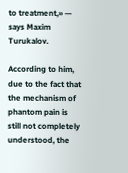to treatment,» — says Maxim Turukalov.

According to him, due to the fact that the mechanism of phantom pain is still not completely understood, the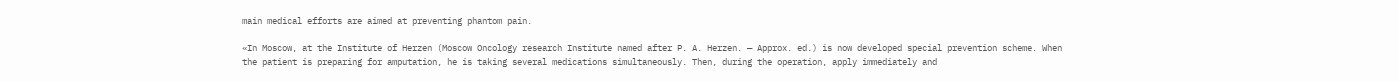main medical efforts are aimed at preventing phantom pain.

«In Moscow, at the Institute of Herzen (Moscow Oncology research Institute named after P. A. Herzen. — Approx. ed.) is now developed special prevention scheme. When the patient is preparing for amputation, he is taking several medications simultaneously. Then, during the operation, apply immediately and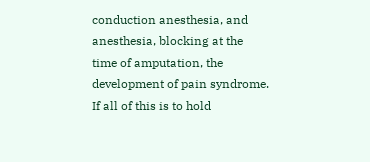conduction anesthesia, and anesthesia, blocking at the time of amputation, the development of pain syndrome. If all of this is to hold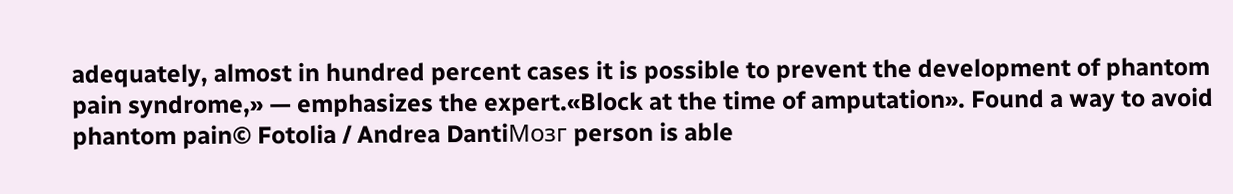adequately, almost in hundred percent cases it is possible to prevent the development of phantom pain syndrome,» — emphasizes the expert.«Block at the time of amputation». Found a way to avoid phantom pain© Fotolia / Andrea DantiМозг person is able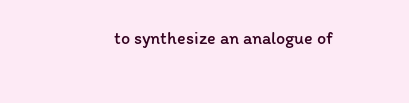to synthesize an analogue of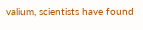valium, scientists have found